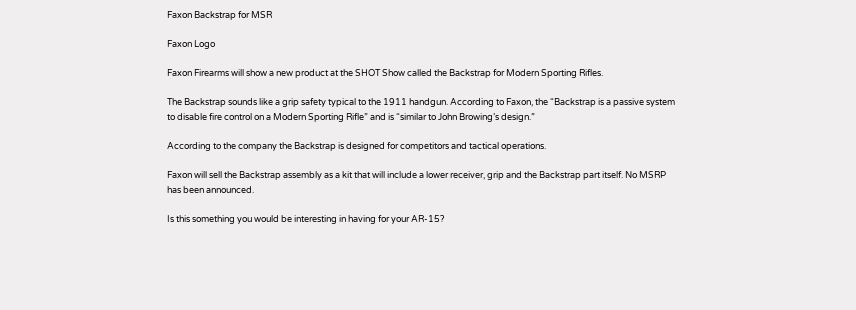Faxon Backstrap for MSR

Faxon Logo

Faxon Firearms will show a new product at the SHOT Show called the Backstrap for Modern Sporting Rifles.

The Backstrap sounds like a grip safety typical to the 1911 handgun. According to Faxon, the “Backstrap is a passive system to disable fire control on a Modern Sporting Rifle” and is “similar to John Browing’s design.”

According to the company the Backstrap is designed for competitors and tactical operations.

Faxon will sell the Backstrap assembly as a kit that will include a lower receiver, grip and the Backstrap part itself. No MSRP has been announced.

Is this something you would be interesting in having for your AR-15?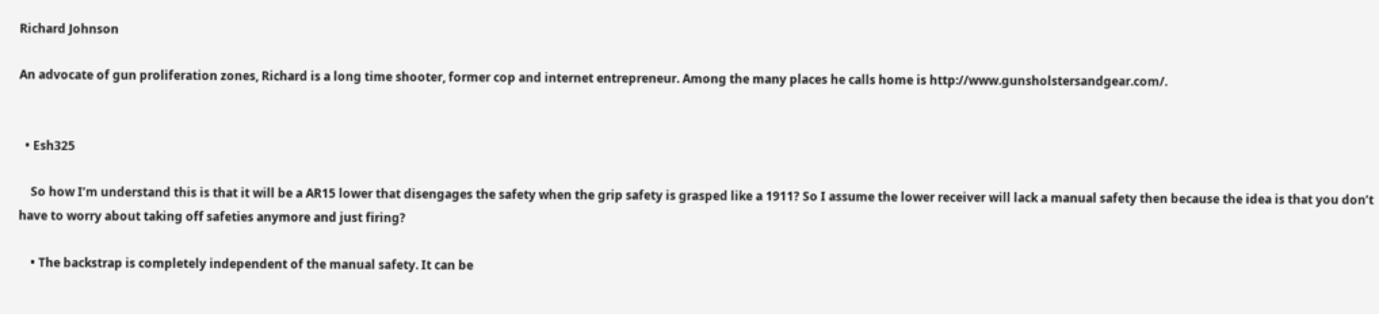Richard Johnson

An advocate of gun proliferation zones, Richard is a long time shooter, former cop and internet entrepreneur. Among the many places he calls home is http://www.gunsholstersandgear.com/.


  • Esh325

    So how I’m understand this is that it will be a AR15 lower that disengages the safety when the grip safety is grasped like a 1911? So I assume the lower receiver will lack a manual safety then because the idea is that you don’t have to worry about taking off safeties anymore and just firing?

    • The backstrap is completely independent of the manual safety. It can be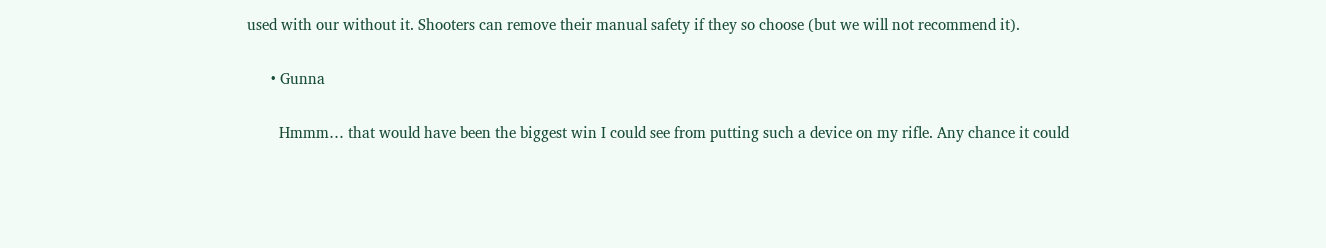used with our without it. Shooters can remove their manual safety if they so choose (but we will not recommend it).

      • Gunna

        Hmmm… that would have been the biggest win I could see from putting such a device on my rifle. Any chance it could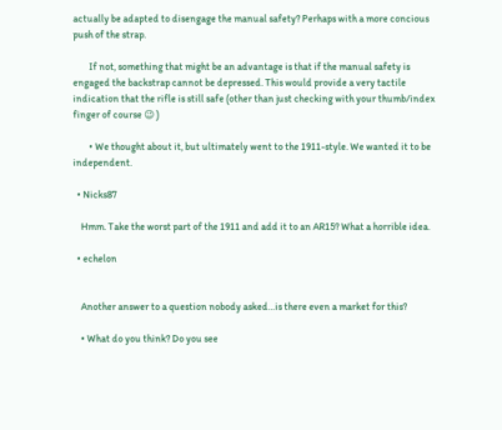actually be adapted to disengage the manual safety? Perhaps with a more concious push of the strap.

        If not, something that might be an advantage is that if the manual safety is engaged the backstrap cannot be depressed. This would provide a very tactile indication that the rifle is still safe (other than just checking with your thumb/index finger of course 😉 )

        • We thought about it, but ultimately went to the 1911-style. We wanted it to be independent.

  • Nicks87

    Hmm. Take the worst part of the 1911 and add it to an AR15? What a horrible idea.

  • echelon


    Another answer to a question nobody asked…is there even a market for this?

    • What do you think? Do you see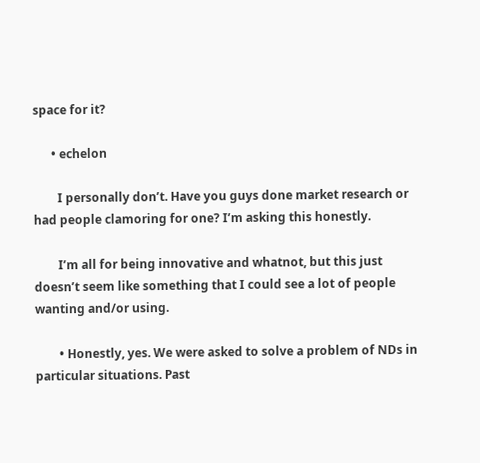space for it?

      • echelon

        I personally don’t. Have you guys done market research or had people clamoring for one? I’m asking this honestly.

        I’m all for being innovative and whatnot, but this just doesn’t seem like something that I could see a lot of people wanting and/or using.

        • Honestly, yes. We were asked to solve a problem of NDs in particular situations. Past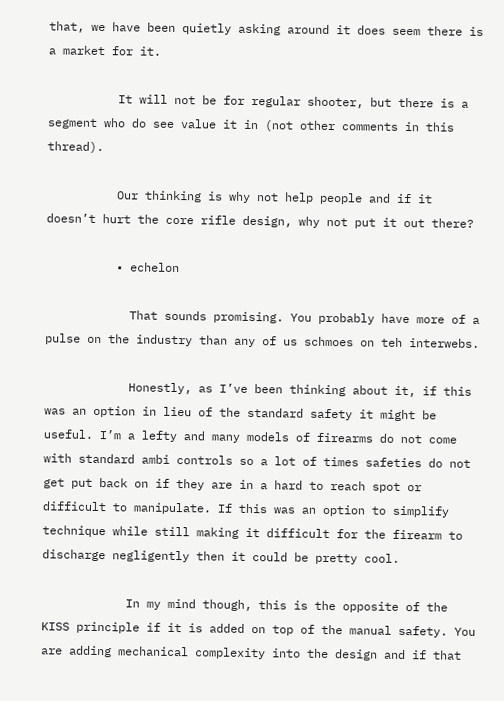that, we have been quietly asking around it does seem there is a market for it.

          It will not be for regular shooter, but there is a segment who do see value it in (not other comments in this thread).

          Our thinking is why not help people and if it doesn’t hurt the core rifle design, why not put it out there?

          • echelon

            That sounds promising. You probably have more of a pulse on the industry than any of us schmoes on teh interwebs.

            Honestly, as I’ve been thinking about it, if this was an option in lieu of the standard safety it might be useful. I’m a lefty and many models of firearms do not come with standard ambi controls so a lot of times safeties do not get put back on if they are in a hard to reach spot or difficult to manipulate. If this was an option to simplify technique while still making it difficult for the firearm to discharge negligently then it could be pretty cool.

            In my mind though, this is the opposite of the KISS principle if it is added on top of the manual safety. You are adding mechanical complexity into the design and if that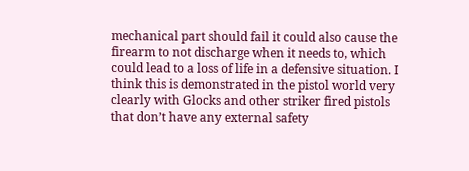mechanical part should fail it could also cause the firearm to not discharge when it needs to, which could lead to a loss of life in a defensive situation. I think this is demonstrated in the pistol world very clearly with Glocks and other striker fired pistols that don’t have any external safety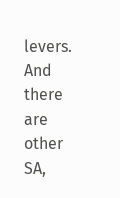levers. And there are other SA,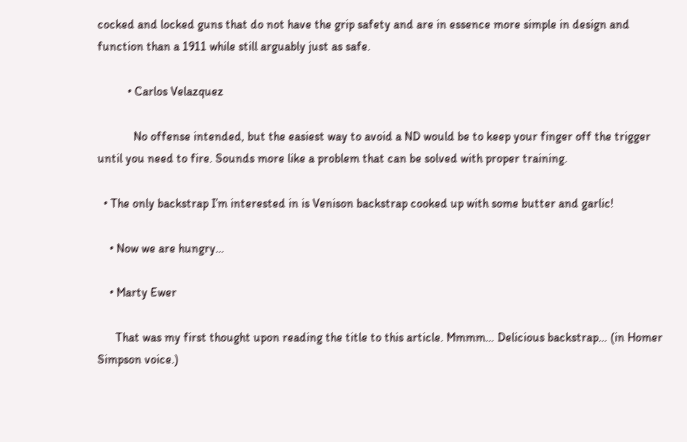cocked and locked guns that do not have the grip safety and are in essence more simple in design and function than a 1911 while still arguably just as safe.

          • Carlos Velazquez

            No offense intended, but the easiest way to avoid a ND would be to keep your finger off the trigger until you need to fire. Sounds more like a problem that can be solved with proper training.

  • The only backstrap I’m interested in is Venison backstrap cooked up with some butter and garlic!

    • Now we are hungry…

    • Marty Ewer

      That was my first thought upon reading the title to this article. Mmmm… Delicious backstrap… (in Homer Simpson voice.)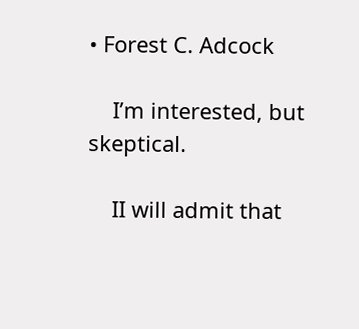• Forest C. Adcock

    I’m interested, but skeptical.

    II will admit that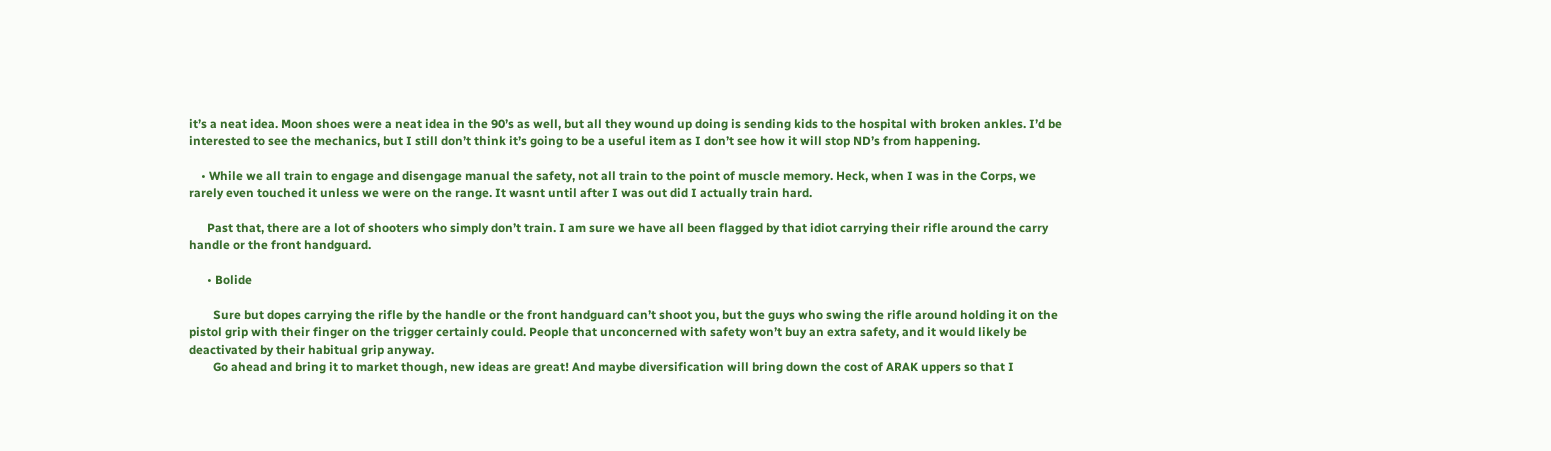it’s a neat idea. Moon shoes were a neat idea in the 90’s as well, but all they wound up doing is sending kids to the hospital with broken ankles. I’d be interested to see the mechanics, but I still don’t think it’s going to be a useful item as I don’t see how it will stop ND’s from happening.

    • While we all train to engage and disengage manual the safety, not all train to the point of muscle memory. Heck, when I was in the Corps, we rarely even touched it unless we were on the range. It wasnt until after I was out did I actually train hard.

      Past that, there are a lot of shooters who simply don’t train. I am sure we have all been flagged by that idiot carrying their rifle around the carry handle or the front handguard.

      • Bolide

        Sure but dopes carrying the rifle by the handle or the front handguard can’t shoot you, but the guys who swing the rifle around holding it on the pistol grip with their finger on the trigger certainly could. People that unconcerned with safety won’t buy an extra safety, and it would likely be deactivated by their habitual grip anyway.
        Go ahead and bring it to market though, new ideas are great! And maybe diversification will bring down the cost of ARAK uppers so that I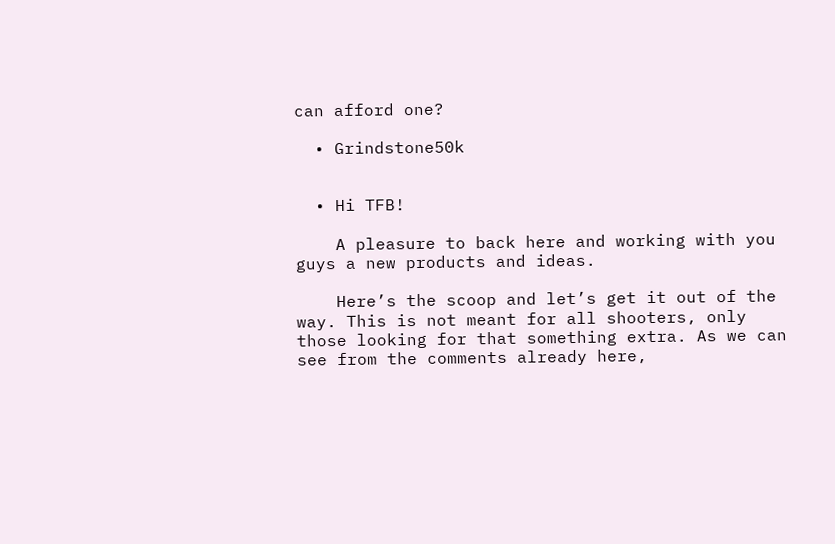can afford one?

  • Grindstone50k


  • Hi TFB!

    A pleasure to back here and working with you guys a new products and ideas.

    Here’s the scoop and let’s get it out of the way. This is not meant for all shooters, only those looking for that something extra. As we can see from the comments already here,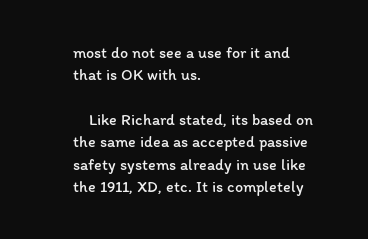most do not see a use for it and that is OK with us.

    Like Richard stated, its based on the same idea as accepted passive safety systems already in use like the 1911, XD, etc. It is completely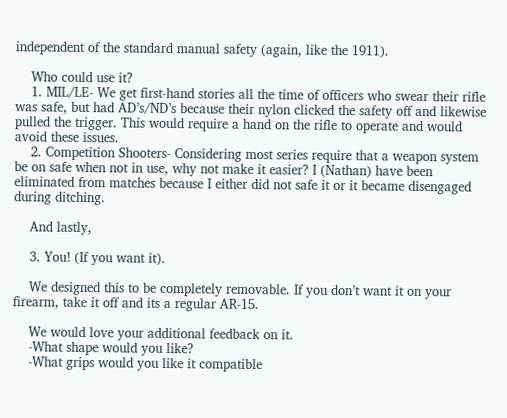independent of the standard manual safety (again, like the 1911).

    Who could use it?
    1. MIL/LE- We get first-hand stories all the time of officers who swear their rifle was safe, but had AD’s/ND’s because their nylon clicked the safety off and likewise pulled the trigger. This would require a hand on the rifle to operate and would avoid these issues.
    2. Competition Shooters- Considering most series require that a weapon system be on safe when not in use, why not make it easier? I (Nathan) have been eliminated from matches because I either did not safe it or it became disengaged during ditching.

    And lastly,

    3. You! (If you want it).

    We designed this to be completely removable. If you don’t want it on your firearm, take it off and its a regular AR-15.

    We would love your additional feedback on it.
    -What shape would you like?
    -What grips would you like it compatible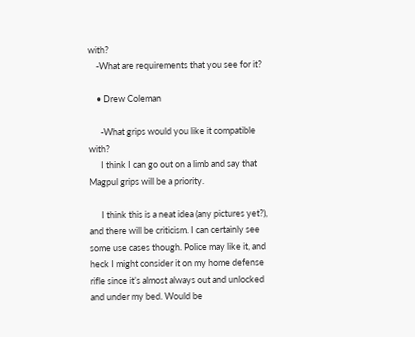with?
    -What are requirements that you see for it?

    • Drew Coleman

      -What grips would you like it compatible with?
      I think I can go out on a limb and say that Magpul grips will be a priority.

      I think this is a neat idea (any pictures yet?), and there will be criticism. I can certainly see some use cases though. Police may like it, and heck I might consider it on my home defense rifle since it’s almost always out and unlocked and under my bed. Would be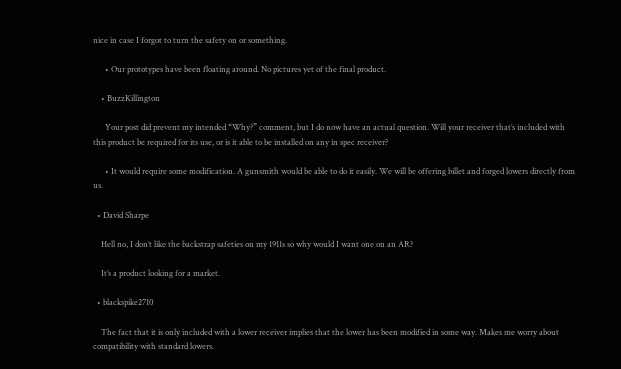nice in case I forgot to turn the safety on or something.

      • Our prototypes have been floating around. No pictures yet of the final product.

    • BuzzKillington

      Your post did prevent my intended “Why?” comment, but I do now have an actual question. Will your receiver that’s included with this product be required for its use, or is it able to be installed on any in spec receiver?

      • It would require some modification. A gunsmith would be able to do it easily. We will be offering billet and forged lowers directly from us.

  • David Sharpe

    Hell no, I don’t like the backstrap safeties on my 1911s so why would I want one on an AR?

    It’s a product looking for a market.

  • blackspike2710

    The fact that it is only included with a lower receiver implies that the lower has been modified in some way. Makes me worry about compatibility with standard lowers.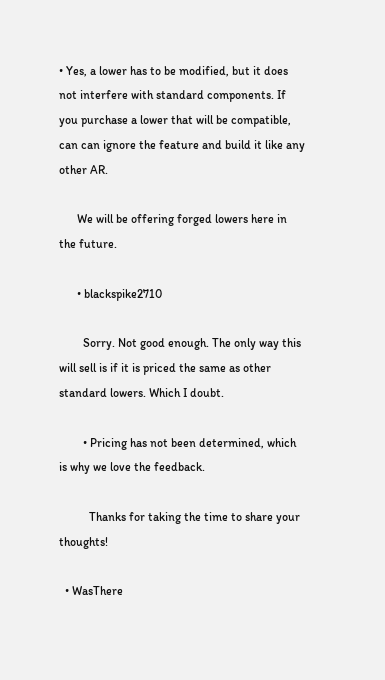• Yes, a lower has to be modified, but it does not interfere with standard components. If you purchase a lower that will be compatible, can can ignore the feature and build it like any other AR.

      We will be offering forged lowers here in the future.

      • blackspike2710

        Sorry. Not good enough. The only way this will sell is if it is priced the same as other standard lowers. Which I doubt.

        • Pricing has not been determined, which is why we love the feedback.

          Thanks for taking the time to share your thoughts!

  • WasThere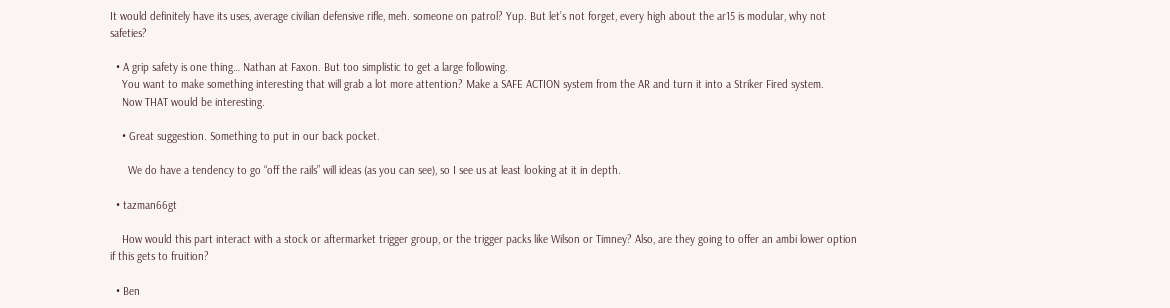It would definitely have its uses, average civilian defensive rifle, meh. someone on patrol? Yup. But let’s not forget, every high about the ar15 is modular, why not safeties?

  • A grip safety is one thing… Nathan at Faxon. But too simplistic to get a large following.
    You want to make something interesting that will grab a lot more attention? Make a SAFE ACTION system from the AR and turn it into a Striker Fired system.
    Now THAT would be interesting.

    • Great suggestion. Something to put in our back pocket.

      We do have a tendency to go “off the rails” will ideas (as you can see), so I see us at least looking at it in depth.

  • tazman66gt

    How would this part interact with a stock or aftermarket trigger group, or the trigger packs like Wilson or Timney? Also, are they going to offer an ambi lower option if this gets to fruition?

  • Ben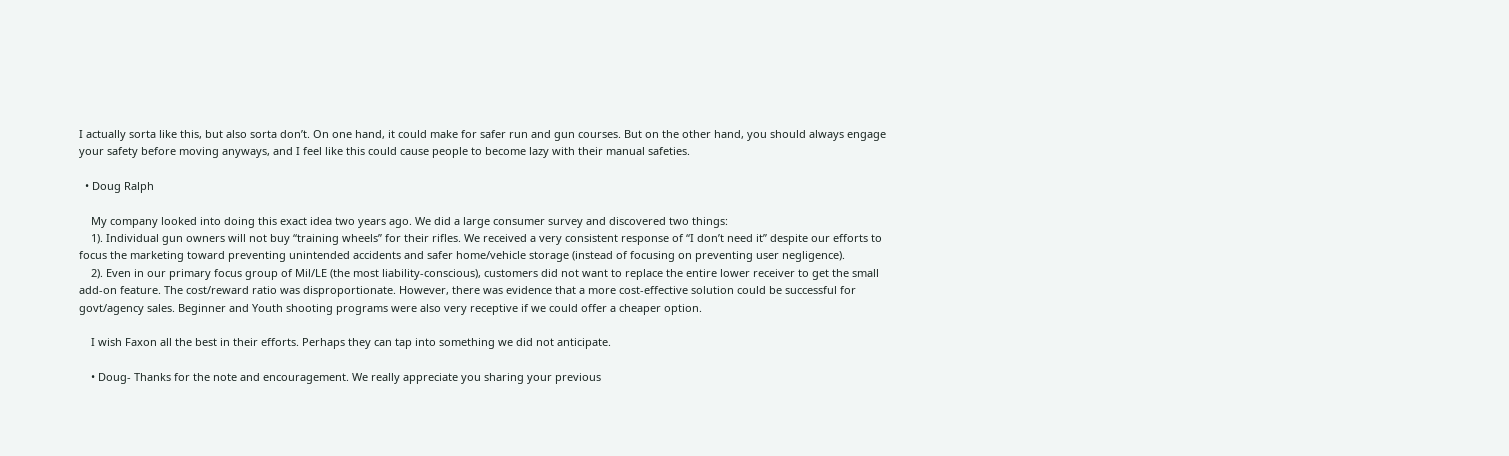I actually sorta like this, but also sorta don’t. On one hand, it could make for safer run and gun courses. But on the other hand, you should always engage your safety before moving anyways, and I feel like this could cause people to become lazy with their manual safeties.

  • Doug Ralph

    My company looked into doing this exact idea two years ago. We did a large consumer survey and discovered two things:
    1). Individual gun owners will not buy “training wheels” for their rifles. We received a very consistent response of “I don’t need it” despite our efforts to focus the marketing toward preventing unintended accidents and safer home/vehicle storage (instead of focusing on preventing user negligence).
    2). Even in our primary focus group of Mil/LE (the most liability-conscious), customers did not want to replace the entire lower receiver to get the small add-on feature. The cost/reward ratio was disproportionate. However, there was evidence that a more cost-effective solution could be successful for govt/agency sales. Beginner and Youth shooting programs were also very receptive if we could offer a cheaper option.

    I wish Faxon all the best in their efforts. Perhaps they can tap into something we did not anticipate.

    • Doug- Thanks for the note and encouragement. We really appreciate you sharing your previous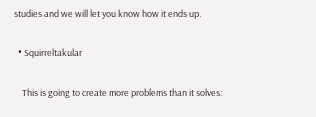studies and we will let you know how it ends up.

  • Squirreltakular

    This is going to create more problems than it solves: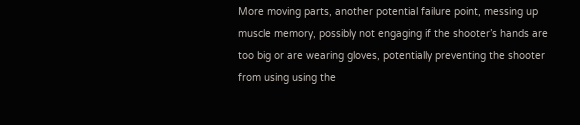More moving parts, another potential failure point, messing up muscle memory, possibly not engaging if the shooter’s hands are too big or are wearing gloves, potentially preventing the shooter from using using the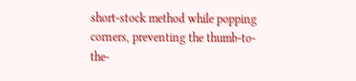short-stock method while popping corners, preventing the thumb-to-the-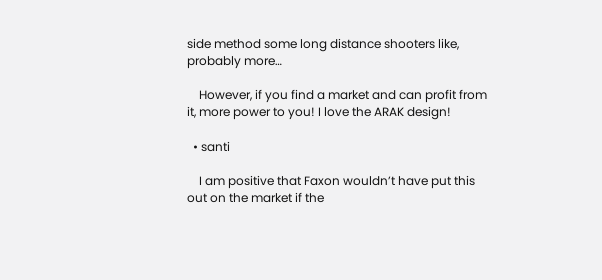side method some long distance shooters like, probably more…

    However, if you find a market and can profit from it, more power to you! I love the ARAK design!

  • santi

    I am positive that Faxon wouldn’t have put this out on the market if the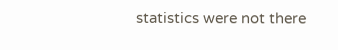statistics were not there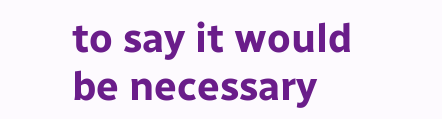to say it would be necessary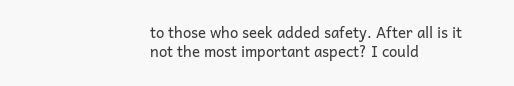to those who seek added safety. After all is it not the most important aspect? I could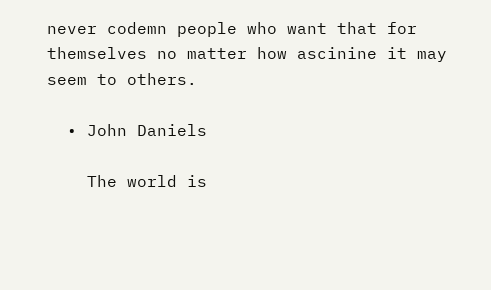never codemn people who want that for themselves no matter how ascinine it may seem to others.

  • John Daniels

    The world is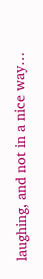laughing, and not in a nice way…